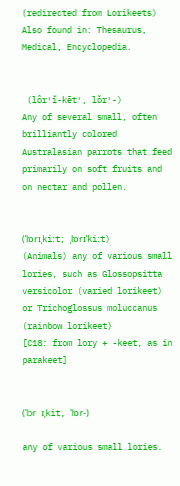(redirected from Lorikeets)
Also found in: Thesaurus, Medical, Encyclopedia.


 (lôr′ĭ-kēt′, lŏr′-)
Any of several small, often brilliantly colored Australasian parrots that feed primarily on soft fruits and on nectar and pollen.


(ˈlɒrɪˌkiːt; ˌlɒrɪˈkiːt)
(Animals) any of various small lories, such as Glossopsitta versicolor (varied lorikeet) or Trichoglossus moluccanus (rainbow lorikeet)
[C18: from lory + -keet, as in parakeet]


(ˈlɔr ɪˌkit, ˈlɒr-)

any of various small lories.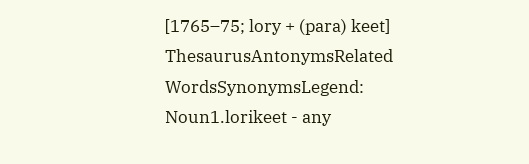[1765–75; lory + (para) keet]
ThesaurusAntonymsRelated WordsSynonymsLegend:
Noun1.lorikeet - any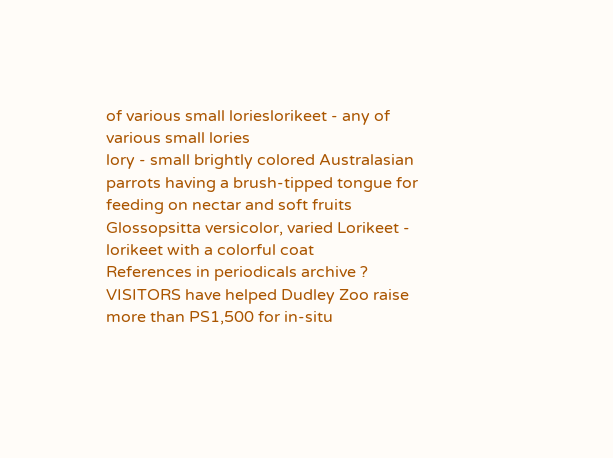of various small lorieslorikeet - any of various small lories
lory - small brightly colored Australasian parrots having a brush-tipped tongue for feeding on nectar and soft fruits
Glossopsitta versicolor, varied Lorikeet - lorikeet with a colorful coat
References in periodicals archive ?
VISITORS have helped Dudley Zoo raise more than PS1,500 for in-situ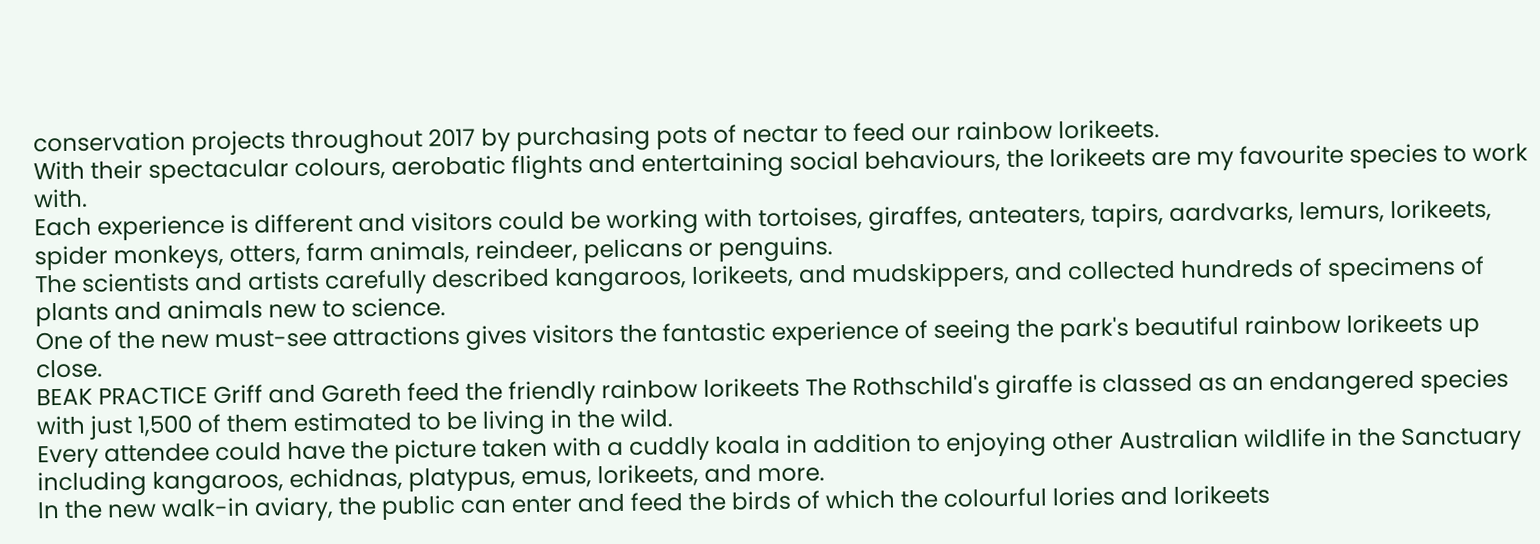conservation projects throughout 2017 by purchasing pots of nectar to feed our rainbow lorikeets.
With their spectacular colours, aerobatic flights and entertaining social behaviours, the lorikeets are my favourite species to work with.
Each experience is different and visitors could be working with tortoises, giraffes, anteaters, tapirs, aardvarks, lemurs, lorikeets, spider monkeys, otters, farm animals, reindeer, pelicans or penguins.
The scientists and artists carefully described kangaroos, lorikeets, and mudskippers, and collected hundreds of specimens of plants and animals new to science.
One of the new must-see attractions gives visitors the fantastic experience of seeing the park's beautiful rainbow lorikeets up close.
BEAK PRACTICE Griff and Gareth feed the friendly rainbow lorikeets The Rothschild's giraffe is classed as an endangered species with just 1,500 of them estimated to be living in the wild.
Every attendee could have the picture taken with a cuddly koala in addition to enjoying other Australian wildlife in the Sanctuary including kangaroos, echidnas, platypus, emus, lorikeets, and more.
In the new walk-in aviary, the public can enter and feed the birds of which the colourful lories and lorikeets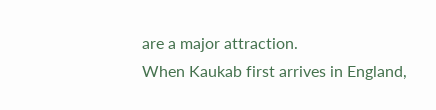are a major attraction.
When Kaukab first arrives in England,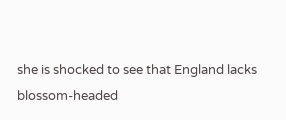she is shocked to see that England lacks blossom-headed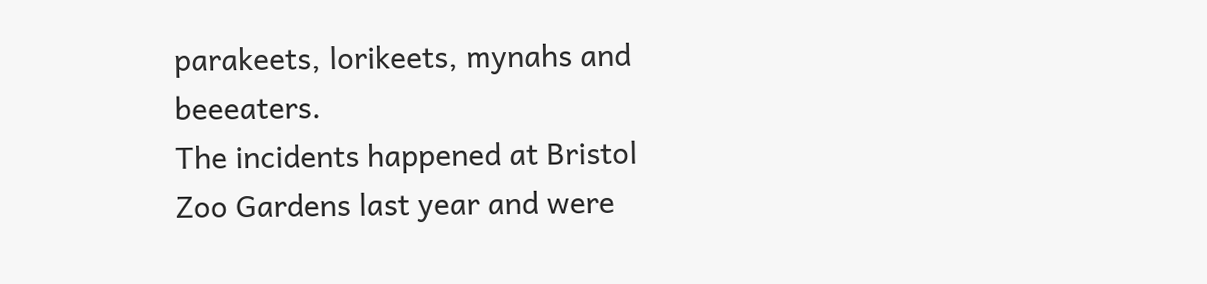parakeets, lorikeets, mynahs and beeeaters.
The incidents happened at Bristol Zoo Gardens last year and were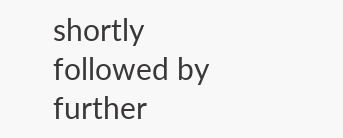shortly followed by further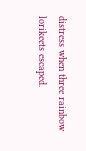distress when three rainbow lorikeets escaped.